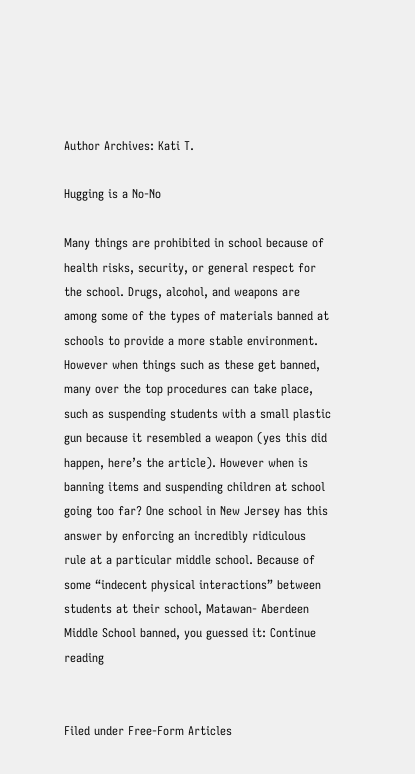Author Archives: Kati T.

Hugging is a No-No

Many things are prohibited in school because of health risks, security, or general respect for the school. Drugs, alcohol, and weapons are among some of the types of materials banned at schools to provide a more stable environment. However when things such as these get banned, many over the top procedures can take place, such as suspending students with a small plastic gun because it resembled a weapon (yes this did happen, here’s the article). However when is banning items and suspending children at school going too far? One school in New Jersey has this answer by enforcing an incredibly ridiculous rule at a particular middle school. Because of some “indecent physical interactions” between students at their school, Matawan- Aberdeen Middle School banned, you guessed it: Continue reading


Filed under Free-Form Articles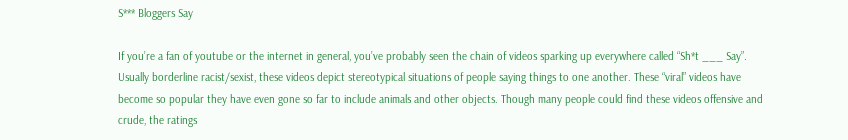S*** Bloggers Say

If you’re a fan of youtube or the internet in general, you’ve probably seen the chain of videos sparking up everywhere called “Sh*t ___ Say”. Usually borderline racist/sexist, these videos depict stereotypical situations of people saying things to one another. These “viral” videos have become so popular they have even gone so far to include animals and other objects. Though many people could find these videos offensive and crude, the ratings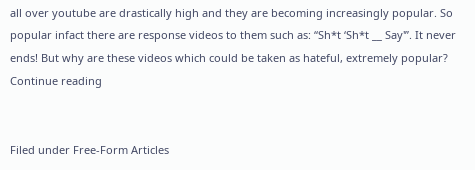all over youtube are drastically high and they are becoming increasingly popular. So popular infact there are response videos to them such as: “Sh*t ‘Sh*t __ Say'”. It never ends! But why are these videos which could be taken as hateful, extremely popular? Continue reading


Filed under Free-Form Articles